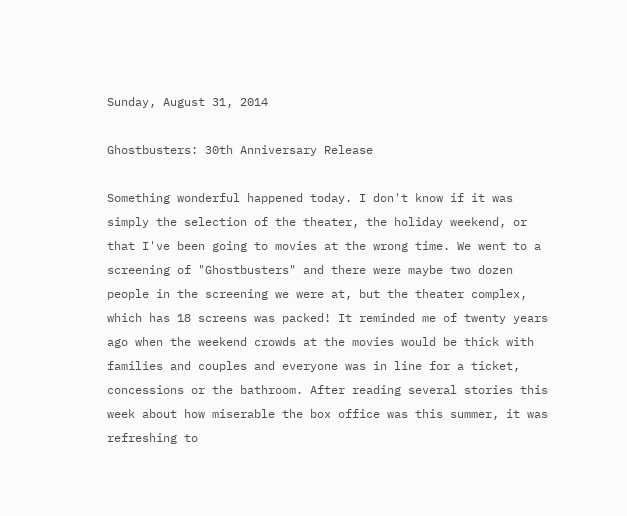Sunday, August 31, 2014

Ghostbusters: 30th Anniversary Release

Something wonderful happened today. I don't know if it was simply the selection of the theater, the holiday weekend, or that I've been going to movies at the wrong time. We went to a screening of "Ghostbusters" and there were maybe two dozen people in the screening we were at, but the theater complex, which has 18 screens was packed! It reminded me of twenty years ago when the weekend crowds at the movies would be thick with families and couples and everyone was in line for a ticket, concessions or the bathroom. After reading several stories this week about how miserable the box office was this summer, it was refreshing to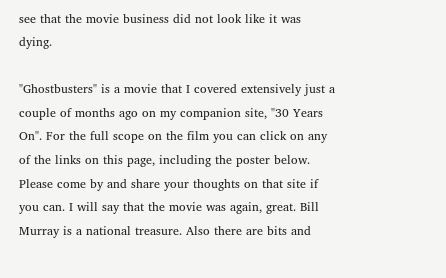see that the movie business did not look like it was dying.

"Ghostbusters" is a movie that I covered extensively just a couple of months ago on my companion site, "30 Years On". For the full scope on the film you can click on any of the links on this page, including the poster below. Please come by and share your thoughts on that site if you can. I will say that the movie was again, great. Bill Murray is a national treasure. Also there are bits and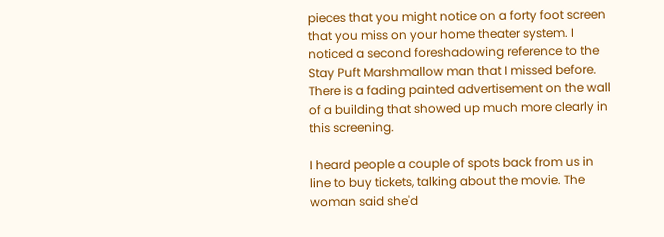pieces that you might notice on a forty foot screen that you miss on your home theater system. I noticed a second foreshadowing reference to the Stay Puft Marshmallow man that I missed before. There is a fading painted advertisement on the wall of a building that showed up much more clearly in this screening.

I heard people a couple of spots back from us in line to buy tickets, talking about the movie. The woman said she'd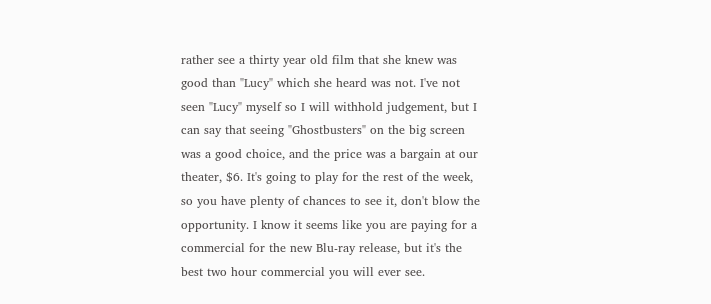rather see a thirty year old film that she knew was good than "Lucy" which she heard was not. I've not seen "Lucy" myself so I will withhold judgement, but I can say that seeing "Ghostbusters" on the big screen was a good choice, and the price was a bargain at our theater, $6. It's going to play for the rest of the week, so you have plenty of chances to see it, don't blow the opportunity. I know it seems like you are paying for a commercial for the new Blu-ray release, but it's the best two hour commercial you will ever see.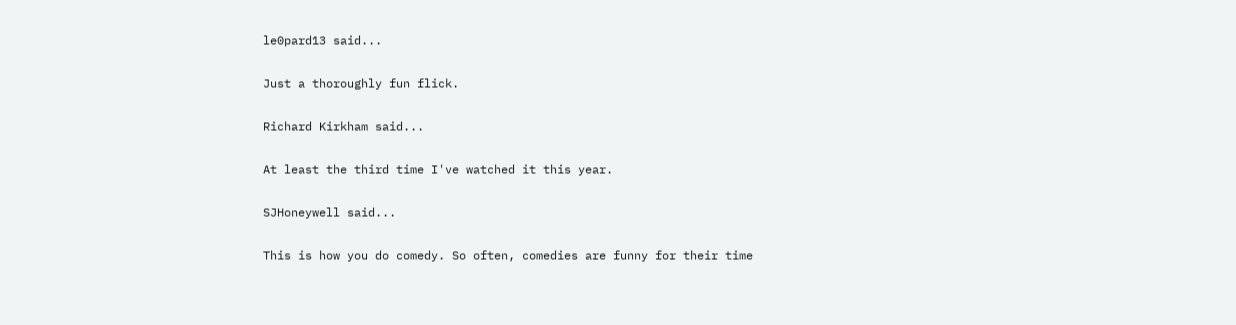le0pard13 said...

Just a thoroughly fun flick.

Richard Kirkham said...

At least the third time I've watched it this year.

SJHoneywell said...

This is how you do comedy. So often, comedies are funny for their time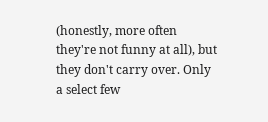(honestly, more often they're not funny at all), but they don't carry over. Only a select few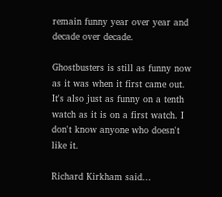remain funny year over year and decade over decade.

Ghostbusters is still as funny now as it was when it first came out. It's also just as funny on a tenth watch as it is on a first watch. I don't know anyone who doesn't like it.

Richard Kirkham said...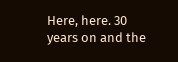Here, here. 30 years on and the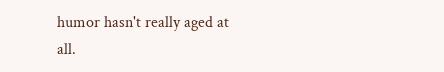humor hasn't really aged at all.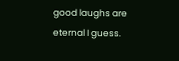good laughs are eternal I guess.